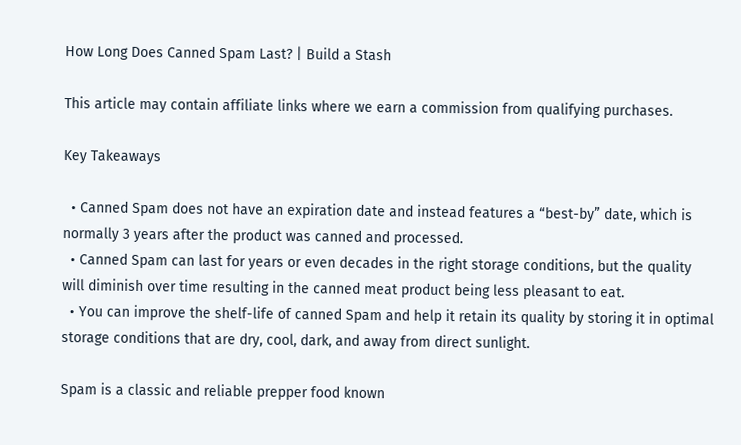How Long Does Canned Spam Last? | Build a Stash

This article may contain affiliate links where we earn a commission from qualifying purchases.

Key Takeaways

  • Canned Spam does not have an expiration date and instead features a “best-by” date, which is normally 3 years after the product was canned and processed.
  • Canned Spam can last for years or even decades in the right storage conditions, but the quality will diminish over time resulting in the canned meat product being less pleasant to eat.
  • You can improve the shelf-life of canned Spam and help it retain its quality by storing it in optimal storage conditions that are dry, cool, dark, and away from direct sunlight.

Spam is a classic and reliable prepper food known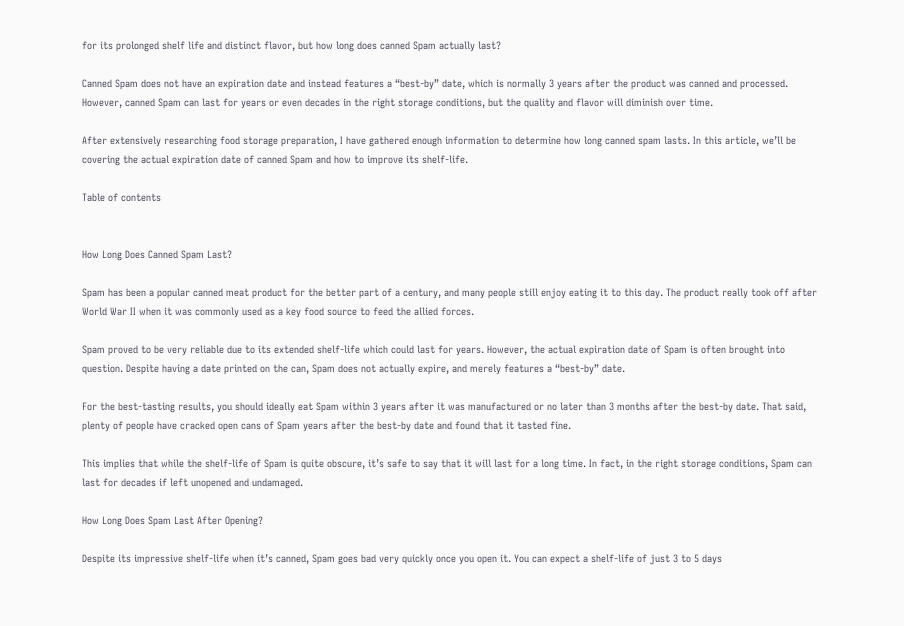for its prolonged shelf life and distinct flavor, but how long does canned Spam actually last?

Canned Spam does not have an expiration date and instead features a “best-by” date, which is normally 3 years after the product was canned and processed. However, canned Spam can last for years or even decades in the right storage conditions, but the quality and flavor will diminish over time.

After extensively researching food storage preparation, I have gathered enough information to determine how long canned spam lasts. In this article, we’ll be covering the actual expiration date of canned Spam and how to improve its shelf-life.

Table of contents


How Long Does Canned Spam Last?

Spam has been a popular canned meat product for the better part of a century, and many people still enjoy eating it to this day. The product really took off after World War II when it was commonly used as a key food source to feed the allied forces.

Spam proved to be very reliable due to its extended shelf-life which could last for years. However, the actual expiration date of Spam is often brought into question. Despite having a date printed on the can, Spam does not actually expire, and merely features a “best-by” date.

For the best-tasting results, you should ideally eat Spam within 3 years after it was manufactured or no later than 3 months after the best-by date. That said, plenty of people have cracked open cans of Spam years after the best-by date and found that it tasted fine.

This implies that while the shelf-life of Spam is quite obscure, it’s safe to say that it will last for a long time. In fact, in the right storage conditions, Spam can last for decades if left unopened and undamaged.

How Long Does Spam Last After Opening?

Despite its impressive shelf-life when it’s canned, Spam goes bad very quickly once you open it. You can expect a shelf-life of just 3 to 5 days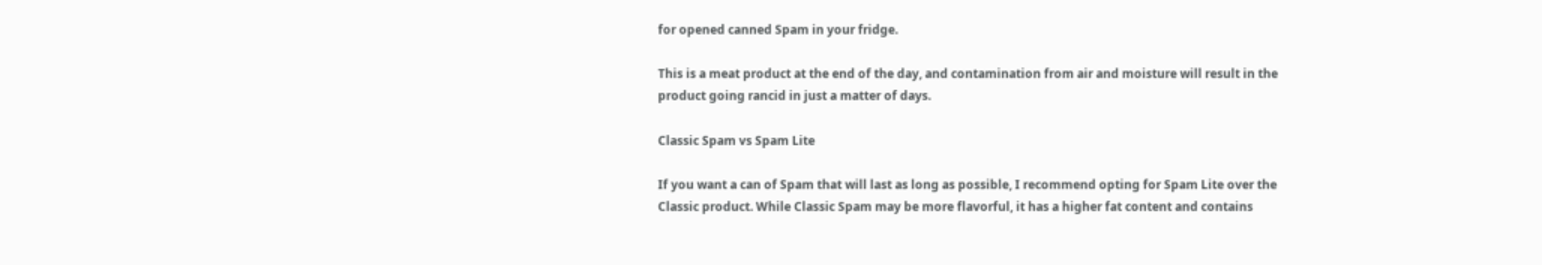for opened canned Spam in your fridge.

This is a meat product at the end of the day, and contamination from air and moisture will result in the product going rancid in just a matter of days.

Classic Spam vs Spam Lite

If you want a can of Spam that will last as long as possible, I recommend opting for Spam Lite over the Classic product. While Classic Spam may be more flavorful, it has a higher fat content and contains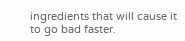ingredients that will cause it to go bad faster.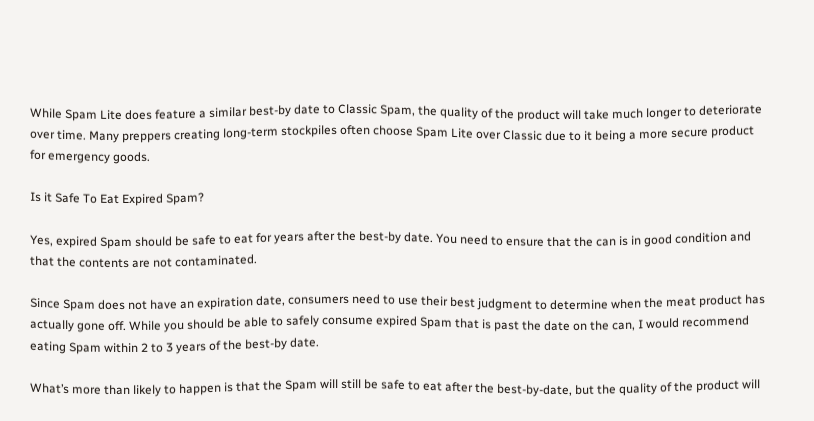While Spam Lite does feature a similar best-by date to Classic Spam, the quality of the product will take much longer to deteriorate over time. Many preppers creating long-term stockpiles often choose Spam Lite over Classic due to it being a more secure product for emergency goods.

Is it Safe To Eat Expired Spam?

Yes, expired Spam should be safe to eat for years after the best-by date. You need to ensure that the can is in good condition and that the contents are not contaminated.

Since Spam does not have an expiration date, consumers need to use their best judgment to determine when the meat product has actually gone off. While you should be able to safely consume expired Spam that is past the date on the can, I would recommend eating Spam within 2 to 3 years of the best-by date.

What’s more than likely to happen is that the Spam will still be safe to eat after the best-by-date, but the quality of the product will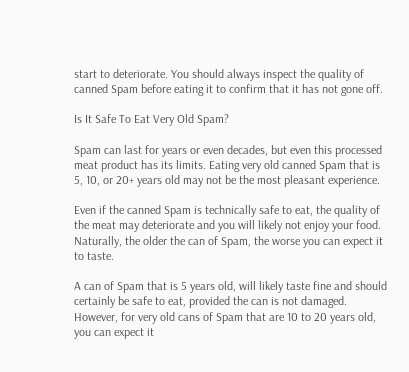start to deteriorate. You should always inspect the quality of canned Spam before eating it to confirm that it has not gone off.

Is It Safe To Eat Very Old Spam?

Spam can last for years or even decades, but even this processed meat product has its limits. Eating very old canned Spam that is 5, 10, or 20+ years old may not be the most pleasant experience.

Even if the canned Spam is technically safe to eat, the quality of the meat may deteriorate and you will likely not enjoy your food. Naturally, the older the can of Spam, the worse you can expect it to taste.

A can of Spam that is 5 years old, will likely taste fine and should certainly be safe to eat, provided the can is not damaged. However, for very old cans of Spam that are 10 to 20 years old, you can expect it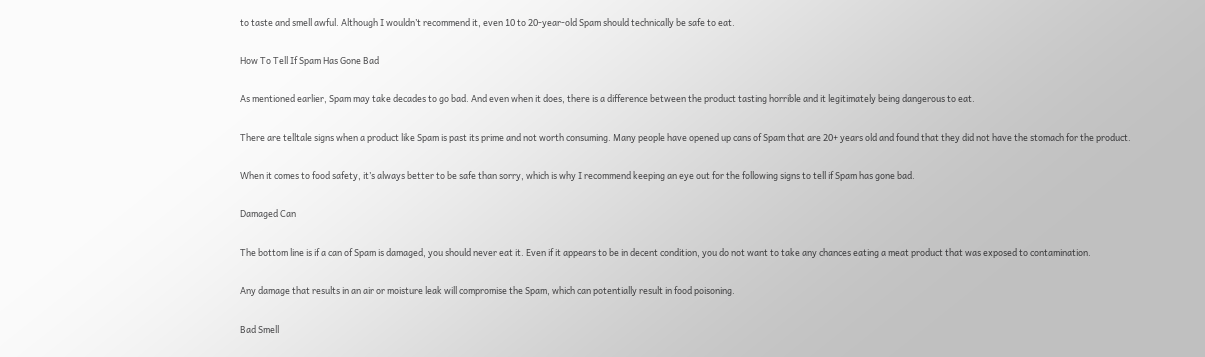to taste and smell awful. Although I wouldn’t recommend it, even 10 to 20-year-old Spam should technically be safe to eat.

How To Tell If Spam Has Gone Bad

As mentioned earlier, Spam may take decades to go bad. And even when it does, there is a difference between the product tasting horrible and it legitimately being dangerous to eat.

There are telltale signs when a product like Spam is past its prime and not worth consuming. Many people have opened up cans of Spam that are 20+ years old and found that they did not have the stomach for the product.

When it comes to food safety, it’s always better to be safe than sorry, which is why I recommend keeping an eye out for the following signs to tell if Spam has gone bad.

Damaged Can

The bottom line is if a can of Spam is damaged, you should never eat it. Even if it appears to be in decent condition, you do not want to take any chances eating a meat product that was exposed to contamination.

Any damage that results in an air or moisture leak will compromise the Spam, which can potentially result in food poisoning.

Bad Smell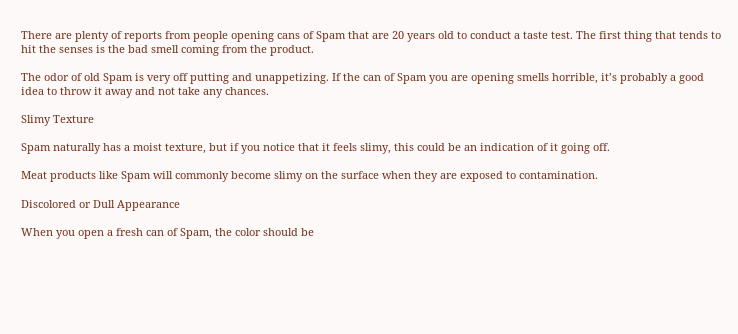There are plenty of reports from people opening cans of Spam that are 20 years old to conduct a taste test. The first thing that tends to hit the senses is the bad smell coming from the product.

The odor of old Spam is very off putting and unappetizing. If the can of Spam you are opening smells horrible, it’s probably a good idea to throw it away and not take any chances.

Slimy Texture

Spam naturally has a moist texture, but if you notice that it feels slimy, this could be an indication of it going off.

Meat products like Spam will commonly become slimy on the surface when they are exposed to contamination.

Discolored or Dull Appearance

When you open a fresh can of Spam, the color should be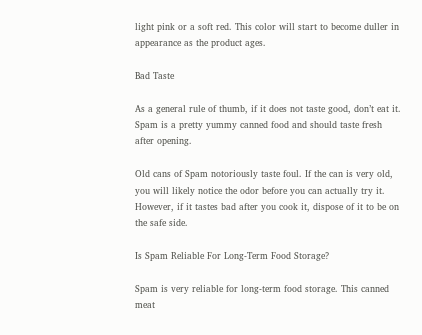light pink or a soft red. This color will start to become duller in appearance as the product ages.

Bad Taste

As a general rule of thumb, if it does not taste good, don’t eat it. Spam is a pretty yummy canned food and should taste fresh after opening.

Old cans of Spam notoriously taste foul. If the can is very old, you will likely notice the odor before you can actually try it. However, if it tastes bad after you cook it, dispose of it to be on the safe side.

Is Spam Reliable For Long-Term Food Storage?

Spam is very reliable for long-term food storage. This canned meat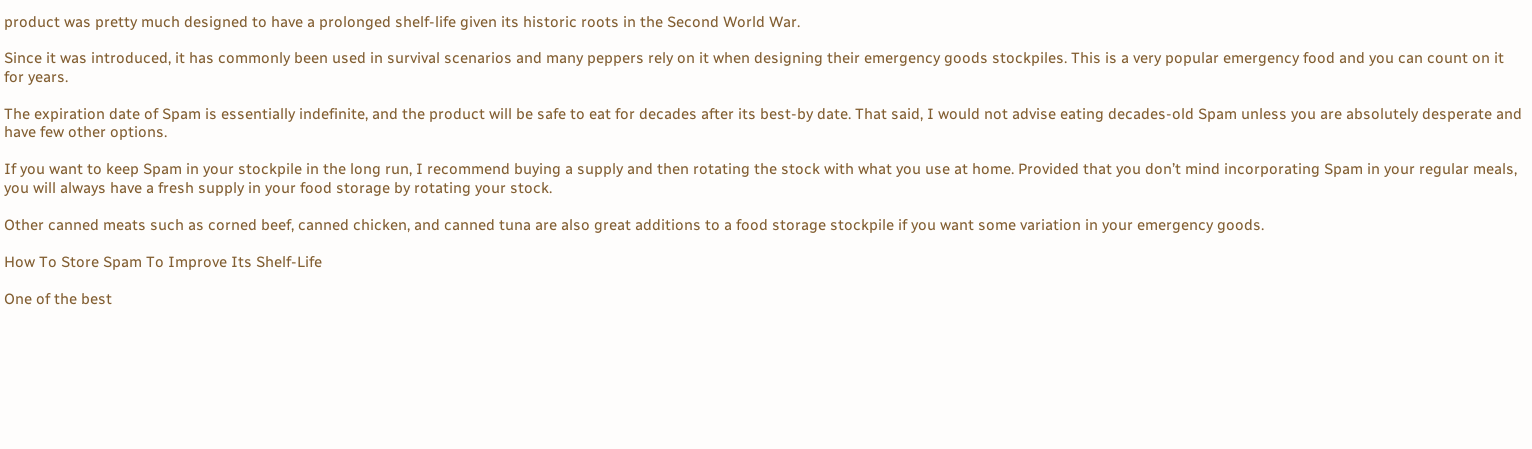product was pretty much designed to have a prolonged shelf-life given its historic roots in the Second World War.

Since it was introduced, it has commonly been used in survival scenarios and many peppers rely on it when designing their emergency goods stockpiles. This is a very popular emergency food and you can count on it for years.

The expiration date of Spam is essentially indefinite, and the product will be safe to eat for decades after its best-by date. That said, I would not advise eating decades-old Spam unless you are absolutely desperate and have few other options.

If you want to keep Spam in your stockpile in the long run, I recommend buying a supply and then rotating the stock with what you use at home. Provided that you don’t mind incorporating Spam in your regular meals, you will always have a fresh supply in your food storage by rotating your stock.

Other canned meats such as corned beef, canned chicken, and canned tuna are also great additions to a food storage stockpile if you want some variation in your emergency goods.

How To Store Spam To Improve Its Shelf-Life

One of the best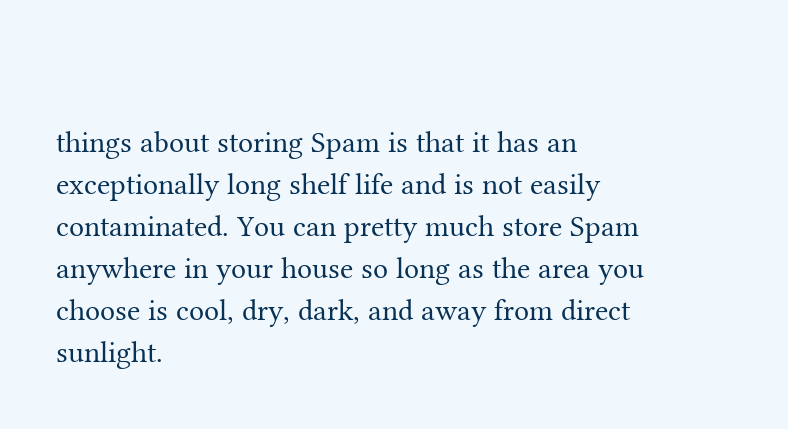things about storing Spam is that it has an exceptionally long shelf life and is not easily contaminated. You can pretty much store Spam anywhere in your house so long as the area you choose is cool, dry, dark, and away from direct sunlight.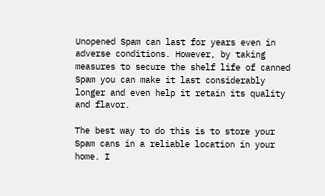Unopened Spam can last for years even in adverse conditions. However, by taking measures to secure the shelf life of canned Spam you can make it last considerably longer and even help it retain its quality and flavor.

The best way to do this is to store your Spam cans in a reliable location in your home. I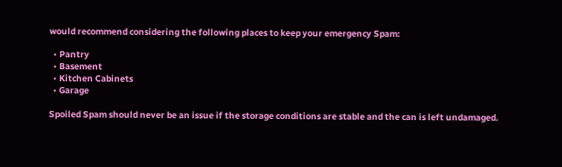would recommend considering the following places to keep your emergency Spam:

  • Pantry
  • Basement
  • Kitchen Cabinets
  • Garage

Spoiled Spam should never be an issue if the storage conditions are stable and the can is left undamaged.